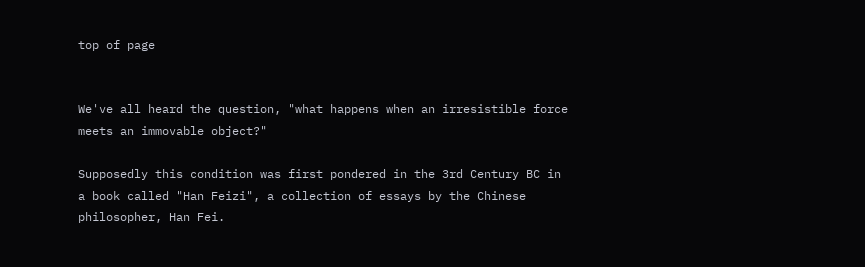top of page


We've all heard the question, "what happens when an irresistible force meets an immovable object?"

Supposedly this condition was first pondered in the 3rd Century BC in a book called "Han Feizi", a collection of essays by the Chinese philosopher, Han Fei.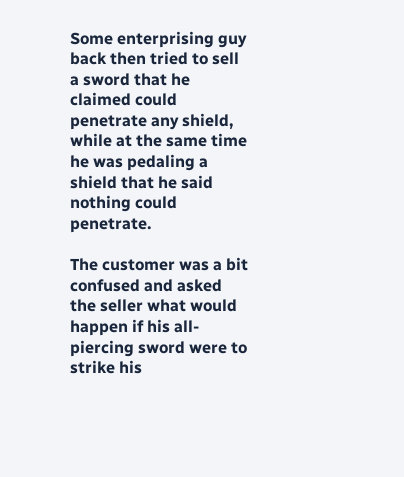Some enterprising guy back then tried to sell a sword that he claimed could penetrate any shield, while at the same time he was pedaling a shield that he said nothing could penetrate.

The customer was a bit confused and asked the seller what would happen if his all-piercing sword were to strike his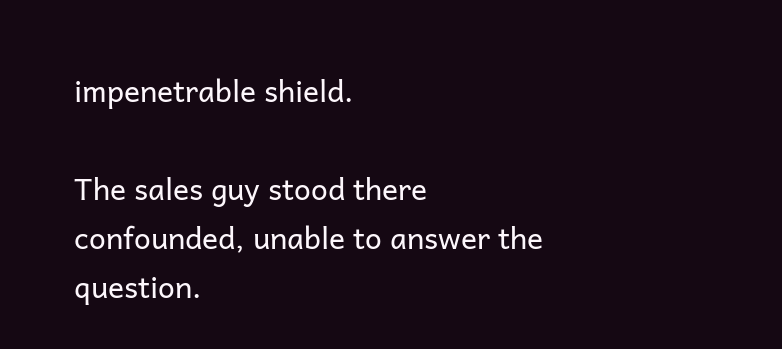impenetrable shield.

The sales guy stood there confounded, unable to answer the question.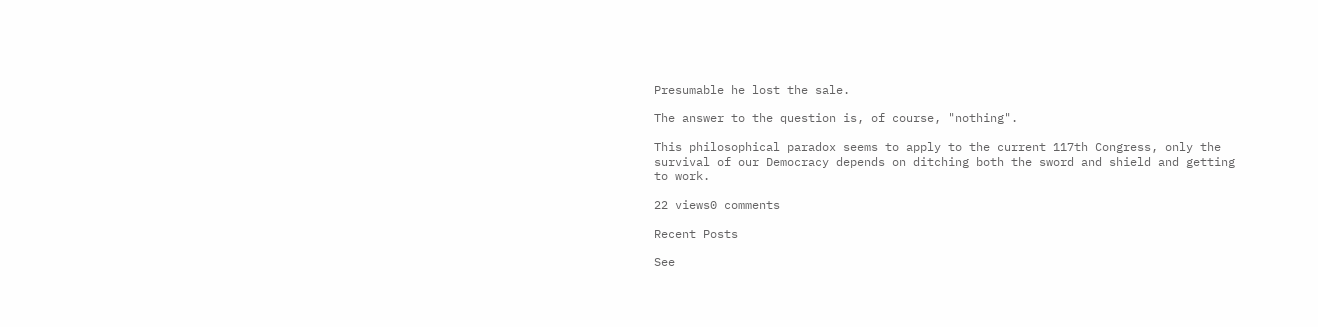Presumable he lost the sale.

The answer to the question is, of course, "nothing".

This philosophical paradox seems to apply to the current 117th Congress, only the survival of our Democracy depends on ditching both the sword and shield and getting to work.

22 views0 comments

Recent Posts

See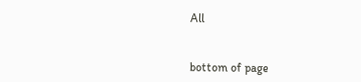All


bottom of page